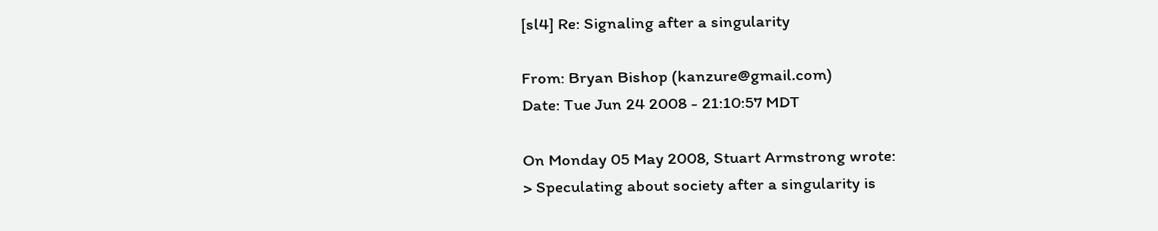[sl4] Re: Signaling after a singularity

From: Bryan Bishop (kanzure@gmail.com)
Date: Tue Jun 24 2008 - 21:10:57 MDT

On Monday 05 May 2008, Stuart Armstrong wrote:
> Speculating about society after a singularity is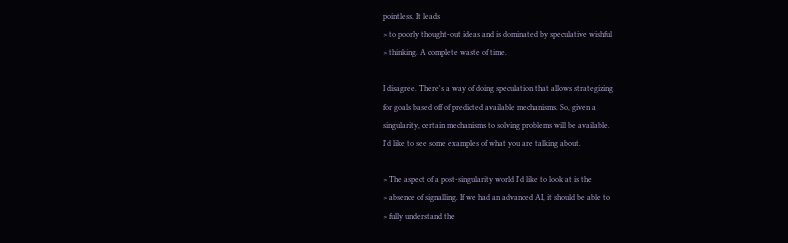pointless. It leads
> to poorly thought-out ideas and is dominated by speculative wishful
> thinking. A complete waste of time.

I disagree. There's a way of doing speculation that allows strategizing
for goals based off of predicted available mechanisms. So, given a
singularity, certain mechanisms to solving problems will be available.
I'd like to see some examples of what you are talking about.

> The aspect of a post-singularity world I'd like to look at is the
> absence of signalling. If we had an advanced AI, it should be able to
> fully understand the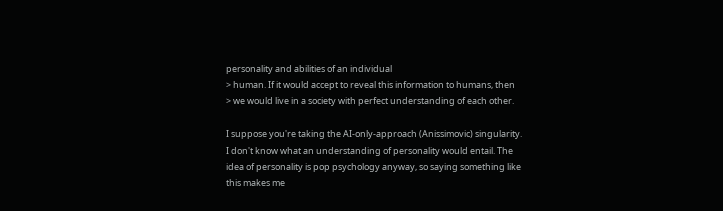personality and abilities of an individual
> human. If it would accept to reveal this information to humans, then
> we would live in a society with perfect understanding of each other.

I suppose you're taking the AI-only-approach (Anissimovic) singularity.
I don't know what an understanding of personality would entail. The
idea of personality is pop psychology anyway, so saying something like
this makes me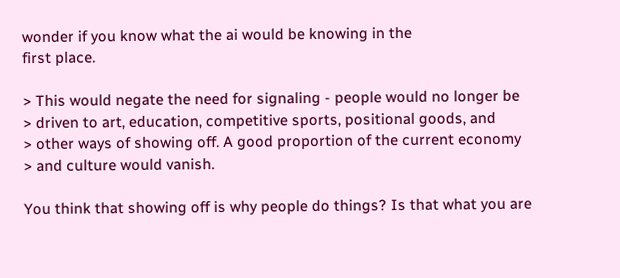wonder if you know what the ai would be knowing in the
first place.

> This would negate the need for signaling - people would no longer be
> driven to art, education, competitive sports, positional goods, and
> other ways of showing off. A good proportion of the current economy
> and culture would vanish.

You think that showing off is why people do things? Is that what you are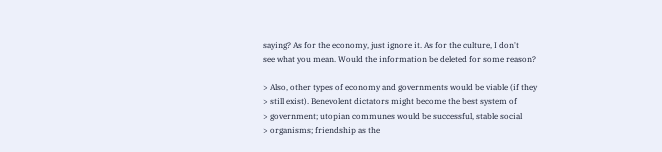saying? As for the economy, just ignore it. As for the culture, I don't
see what you mean. Would the information be deleted for some reason?

> Also, other types of economy and governments would be viable (if they
> still exist). Benevolent dictators might become the best system of
> government; utopian communes would be successful, stable social
> organisms; friendship as the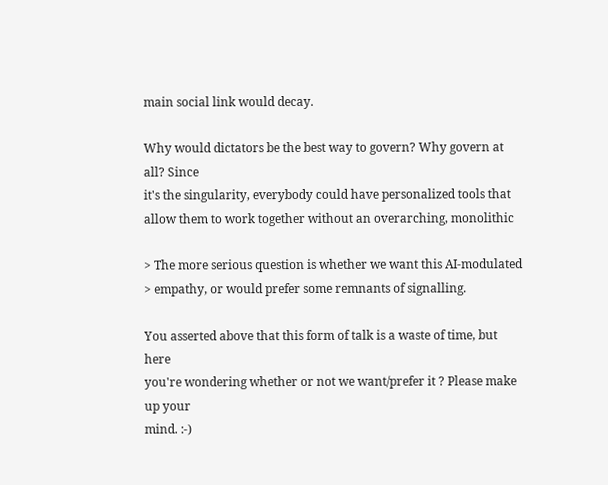main social link would decay.

Why would dictators be the best way to govern? Why govern at all? Since
it's the singularity, everybody could have personalized tools that
allow them to work together without an overarching, monolithic

> The more serious question is whether we want this AI-modulated
> empathy, or would prefer some remnants of signalling.

You asserted above that this form of talk is a waste of time, but here
you're wondering whether or not we want/prefer it ? Please make up your
mind. :-)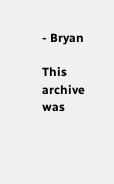- Bryan

This archive was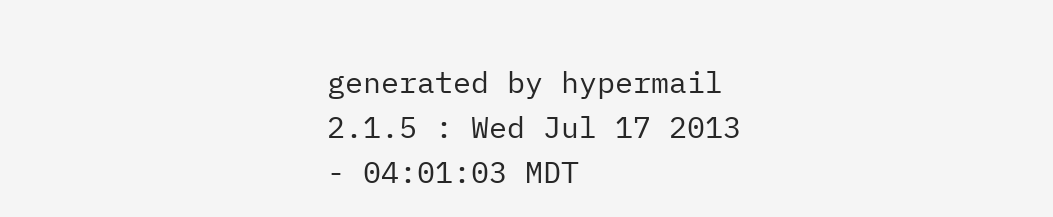generated by hypermail 2.1.5 : Wed Jul 17 2013 - 04:01:03 MDT